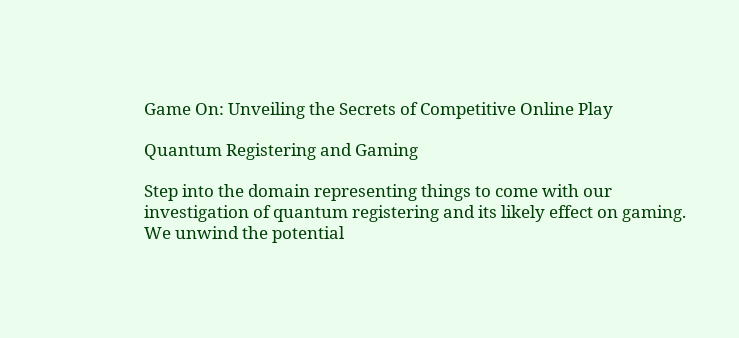Game On: Unveiling the Secrets of Competitive Online Play

Quantum Registering and Gaming

Step into the domain representing things to come with our investigation of quantum registering and its likely effect on gaming. We unwind the potential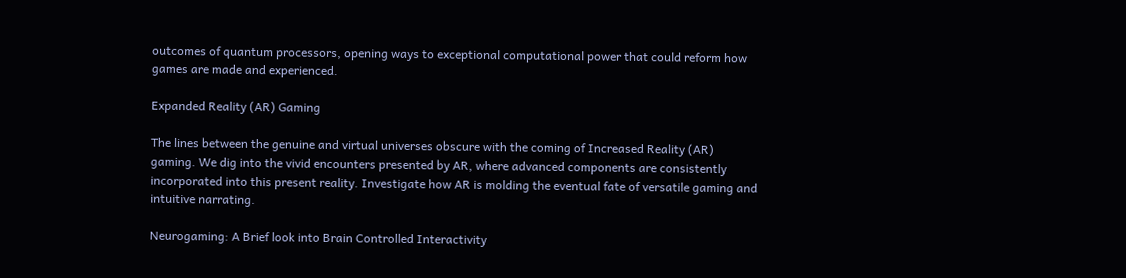outcomes of quantum processors, opening ways to exceptional computational power that could reform how games are made and experienced.

Expanded Reality (AR) Gaming

The lines between the genuine and virtual universes obscure with the coming of Increased Reality (AR) gaming. We dig into the vivid encounters presented by AR, where advanced components are consistently incorporated into this present reality. Investigate how AR is molding the eventual fate of versatile gaming and intuitive narrating.

Neurogaming: A Brief look into Brain Controlled Interactivity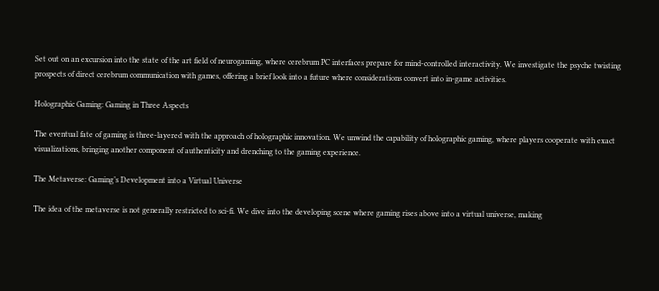Set out on an excursion into the state of the art field of neurogaming, where cerebrum PC interfaces prepare for mind-controlled interactivity. We investigate the psyche twisting prospects of direct cerebrum communication with games, offering a brief look into a future where considerations convert into in-game activities.

Holographic Gaming: Gaming in Three Aspects

The eventual fate of gaming is three-layered with the approach of holographic innovation. We unwind the capability of holographic gaming, where players cooperate with exact visualizations, bringing another component of authenticity and drenching to the gaming experience.

The Metaverse: Gaming’s Development into a Virtual Universe

The idea of the metaverse is not generally restricted to sci-fi. We dive into the developing scene where gaming rises above into a virtual universe, making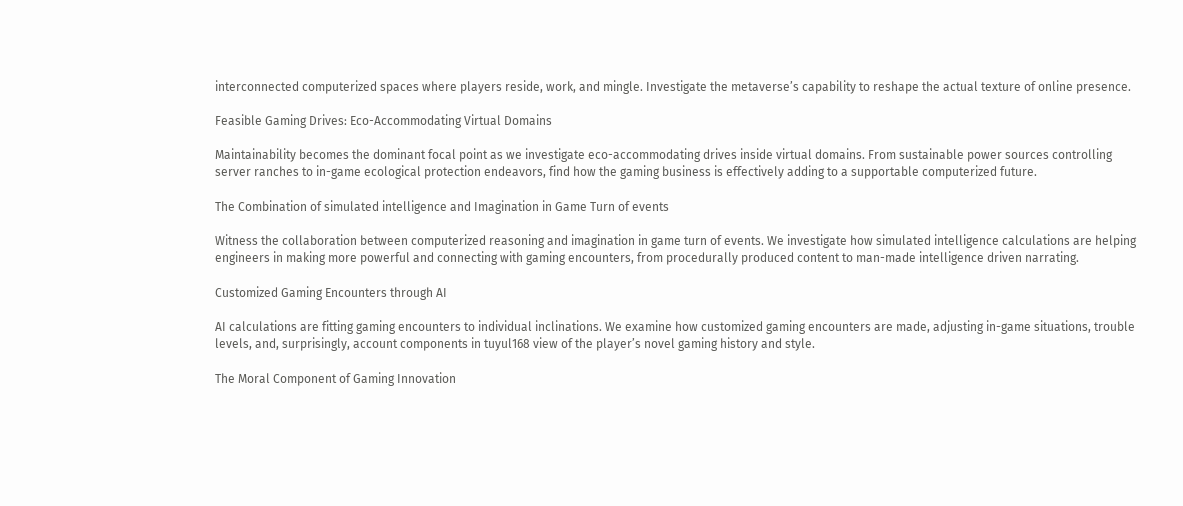interconnected computerized spaces where players reside, work, and mingle. Investigate the metaverse’s capability to reshape the actual texture of online presence.

Feasible Gaming Drives: Eco-Accommodating Virtual Domains

Maintainability becomes the dominant focal point as we investigate eco-accommodating drives inside virtual domains. From sustainable power sources controlling server ranches to in-game ecological protection endeavors, find how the gaming business is effectively adding to a supportable computerized future.

The Combination of simulated intelligence and Imagination in Game Turn of events

Witness the collaboration between computerized reasoning and imagination in game turn of events. We investigate how simulated intelligence calculations are helping engineers in making more powerful and connecting with gaming encounters, from procedurally produced content to man-made intelligence driven narrating.

Customized Gaming Encounters through AI

AI calculations are fitting gaming encounters to individual inclinations. We examine how customized gaming encounters are made, adjusting in-game situations, trouble levels, and, surprisingly, account components in tuyul168 view of the player’s novel gaming history and style.

The Moral Component of Gaming Innovation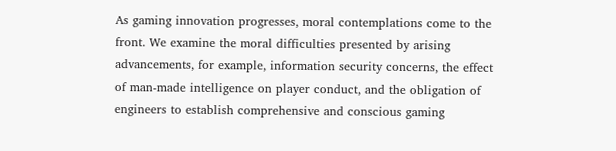As gaming innovation progresses, moral contemplations come to the front. We examine the moral difficulties presented by arising advancements, for example, information security concerns, the effect of man-made intelligence on player conduct, and the obligation of engineers to establish comprehensive and conscious gaming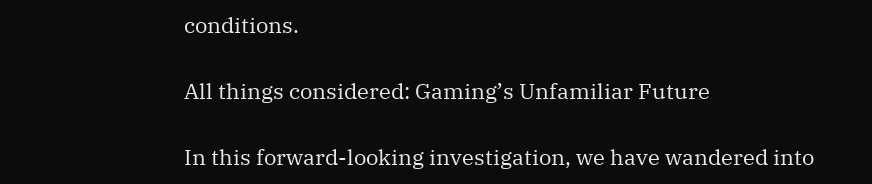conditions.

All things considered: Gaming’s Unfamiliar Future

In this forward-looking investigation, we have wandered into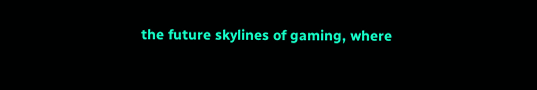the future skylines of gaming, where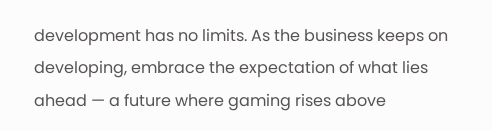development has no limits. As the business keeps on developing, embrace the expectation of what lies ahead — a future where gaming rises above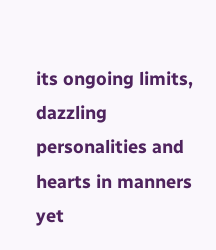its ongoing limits, dazzling personalities and hearts in manners yet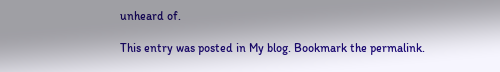unheard of.

This entry was posted in My blog. Bookmark the permalink.